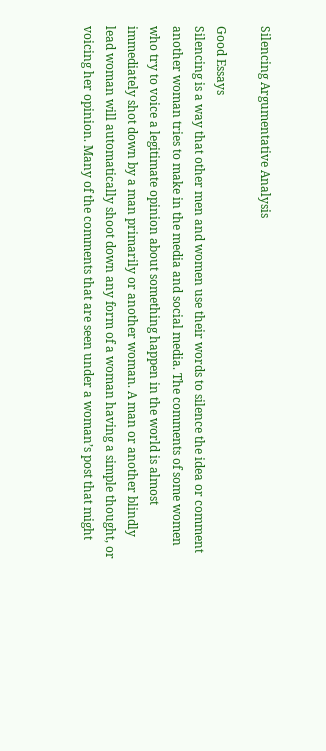Silencing Argumentative Analysis

Good Essays
Silencing is a way that other men and women use their words to silence the idea or comment another woman tries to make in the media and social media. The comments of some women who try to voice a legitimate opinion about something happen in the world is almost immediately shot down by a man primarily or another woman. A man or another blindly lead woman will automatically shoot down any form of a woman having a simple thought, or voicing her opinion. Many of the comments that are seen under a woman’s post that might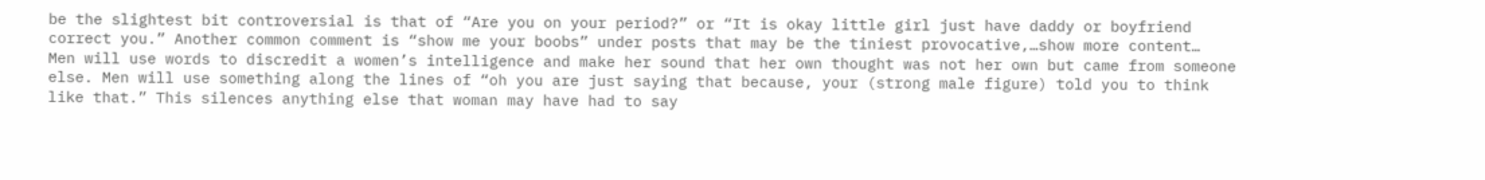be the slightest bit controversial is that of “Are you on your period?” or “It is okay little girl just have daddy or boyfriend correct you.” Another common comment is “show me your boobs” under posts that may be the tiniest provocative,…show more content…
Men will use words to discredit a women’s intelligence and make her sound that her own thought was not her own but came from someone else. Men will use something along the lines of “oh you are just saying that because, your (strong male figure) told you to think like that.” This silences anything else that woman may have had to say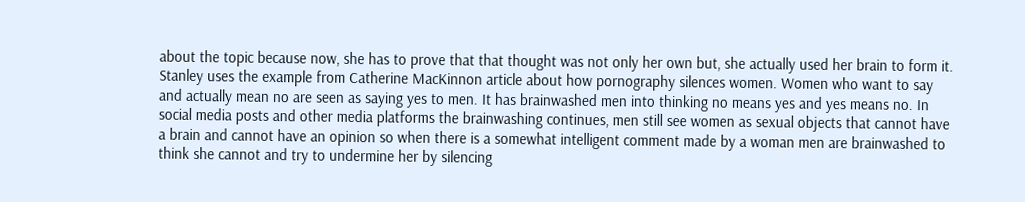about the topic because now, she has to prove that that thought was not only her own but, she actually used her brain to form it. Stanley uses the example from Catherine MacKinnon article about how pornography silences women. Women who want to say and actually mean no are seen as saying yes to men. It has brainwashed men into thinking no means yes and yes means no. In social media posts and other media platforms the brainwashing continues, men still see women as sexual objects that cannot have a brain and cannot have an opinion so when there is a somewhat intelligent comment made by a woman men are brainwashed to think she cannot and try to undermine her by silencing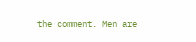the comment. Men are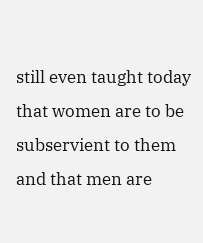still even taught today that women are to be subservient to them and that men are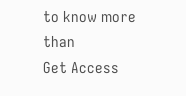to know more than
Get Access